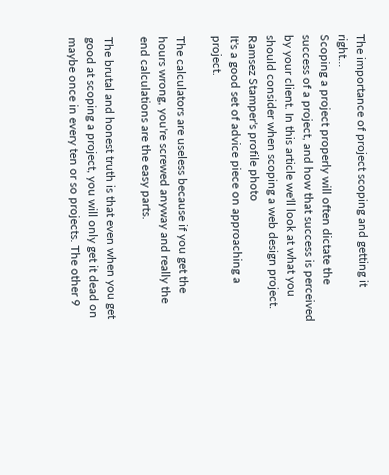The importance of project scoping and getting it right...
Scoping a project properly will often dictate the success of a project, and how that success is perceived by your client. In this article we'll look at what you should consider when scoping a web design project.
Ramsez Stamper's profile photo
It's a good set of advice piece on approaching a project.

The calculators are useless because if you get the hours wrong, you're screwed anyway and really the end calculations are the easy parts.

The brutal and honest truth is that even when you get good at scoping a project, you will only get it dead on maybe once in every ten or so projects. The other 9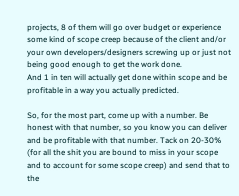projects, 8 of them will go over budget or experience some kind of scope creep because of the client and/or your own developers/designers screwing up or just not being good enough to get the work done.
And 1 in ten will actually get done within scope and be profitable in a way you actually predicted.

So, for the most part, come up with a number. Be honest with that number, so you know you can deliver and be profitable with that number. Tack on 20-30% (for all the shit you are bound to miss in your scope and to account for some scope creep) and send that to the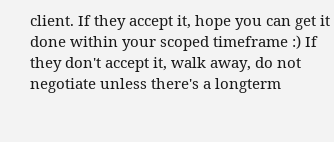client. If they accept it, hope you can get it done within your scoped timeframe :) If they don't accept it, walk away, do not negotiate unless there's a longterm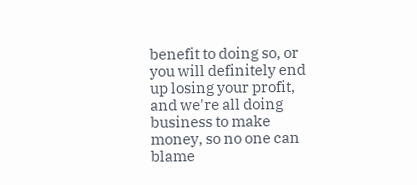benefit to doing so, or you will definitely end up losing your profit, and we're all doing business to make money, so no one can blame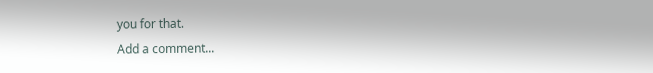you for that.
Add a comment...